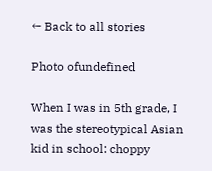← Back to all stories

Photo ofundefined

When I was in 5th grade, I was the stereotypical Asian kid in school: choppy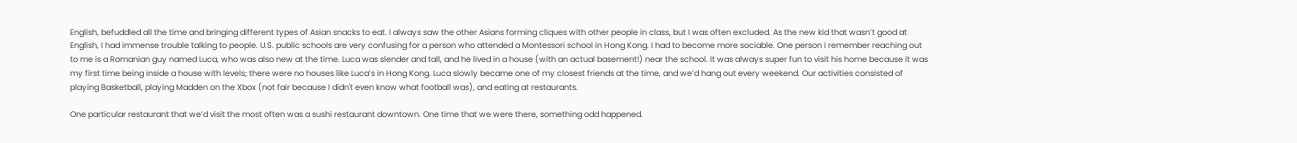English, befuddled all the time and bringing different types of Asian snacks to eat. I always saw the other Asians forming cliques with other people in class, but I was often excluded. As the new kid that wasn’t good at English, I had immense trouble talking to people. U.S. public schools are very confusing for a person who attended a Montessori school in Hong Kong. I had to become more sociable. One person I remember reaching out to me is a Romanian guy named Luca, who was also new at the time. Luca was slender and tall, and he lived in a house (with an actual basement!) near the school. It was always super fun to visit his home because it was my first time being inside a house with levels; there were no houses like Luca’s in Hong Kong. Luca slowly became one of my closest friends at the time, and we’d hang out every weekend. Our activities consisted of playing Basketball, playing Madden on the Xbox (not fair because I didn't even know what football was), and eating at restaurants.

One particular restaurant that we’d visit the most often was a sushi restaurant downtown. One time that we were there, something odd happened.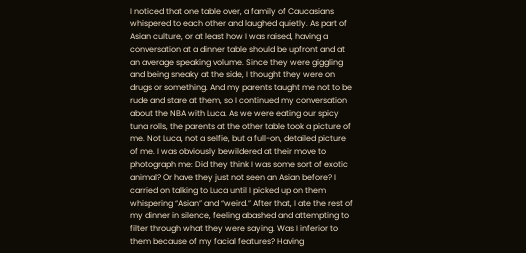I noticed that one table over, a family of Caucasians whispered to each other and laughed quietly. As part of Asian culture, or at least how I was raised, having a conversation at a dinner table should be upfront and at an average speaking volume. Since they were giggling and being sneaky at the side, I thought they were on drugs or something. And my parents taught me not to be rude and stare at them, so I continued my conversation about the NBA with Luca. As we were eating our spicy tuna rolls, the parents at the other table took a picture of me. Not Luca, not a selfie, but a full-on, detailed picture of me. I was obviously bewildered at their move to photograph me: Did they think I was some sort of exotic animal? Or have they just not seen an Asian before? I carried on talking to Luca until I picked up on them whispering “Asian” and “weird.” After that, I ate the rest of my dinner in silence, feeling abashed and attempting to filter through what they were saying. Was I inferior to them because of my facial features? Having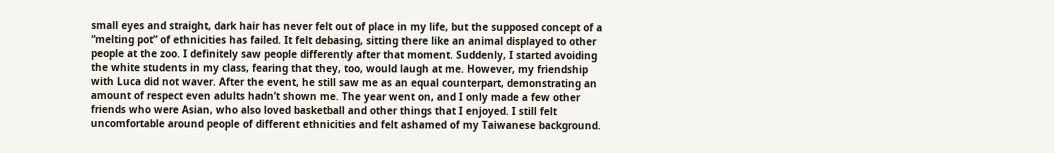small eyes and straight, dark hair has never felt out of place in my life, but the supposed concept of a “melting pot” of ethnicities has failed. It felt debasing, sitting there like an animal displayed to other people at the zoo. I definitely saw people differently after that moment. Suddenly, I started avoiding the white students in my class, fearing that they, too, would laugh at me. However, my friendship with Luca did not waver. After the event, he still saw me as an equal counterpart, demonstrating an amount of respect even adults hadn’t shown me. The year went on, and I only made a few other friends who were Asian, who also loved basketball and other things that I enjoyed. I still felt uncomfortable around people of different ethnicities and felt ashamed of my Taiwanese background.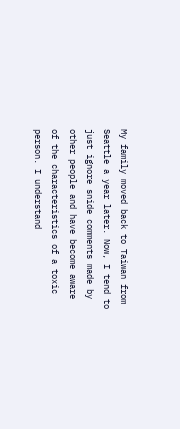My family moved back to Taiwan from Seattle a year later. Now, I tend to just ignore snide comments made by other people and have become aware of the characteristics of a toxic person. I understand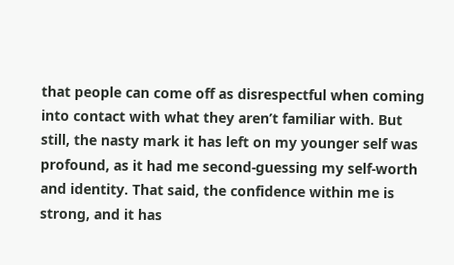that people can come off as disrespectful when coming into contact with what they aren’t familiar with. But still, the nasty mark it has left on my younger self was profound, as it had me second-guessing my self-worth and identity. That said, the confidence within me is strong, and it has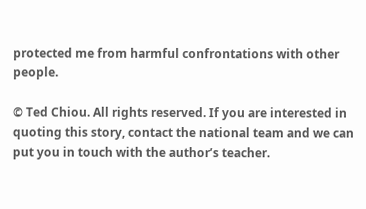protected me from harmful confrontations with other people.

© Ted Chiou. All rights reserved. If you are interested in quoting this story, contact the national team and we can put you in touch with the author’s teacher.